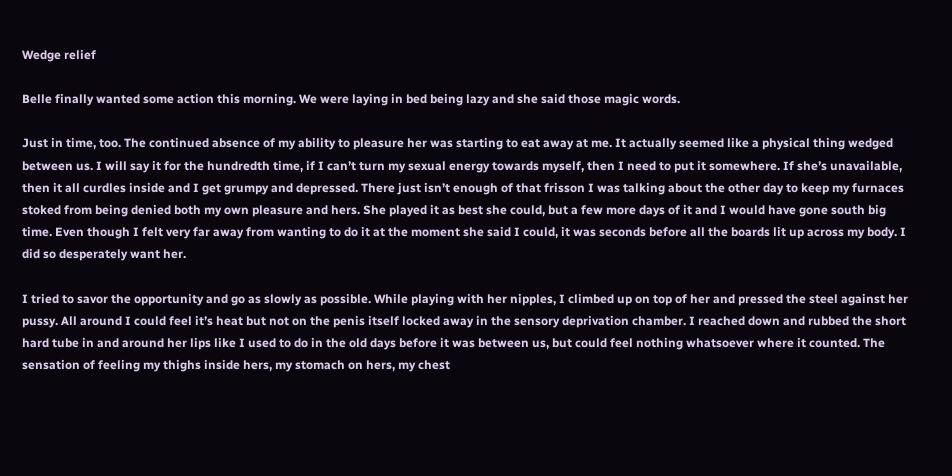Wedge relief

Belle finally wanted some action this morning. We were laying in bed being lazy and she said those magic words.

Just in time, too. The continued absence of my ability to pleasure her was starting to eat away at me. It actually seemed like a physical thing wedged between us. I will say it for the hundredth time, if I can’t turn my sexual energy towards myself, then I need to put it somewhere. If she’s unavailable, then it all curdles inside and I get grumpy and depressed. There just isn’t enough of that frisson I was talking about the other day to keep my furnaces stoked from being denied both my own pleasure and hers. She played it as best she could, but a few more days of it and I would have gone south big time. Even though I felt very far away from wanting to do it at the moment she said I could, it was seconds before all the boards lit up across my body. I did so desperately want her.

I tried to savor the opportunity and go as slowly as possible. While playing with her nipples, I climbed up on top of her and pressed the steel against her pussy. All around I could feel it’s heat but not on the penis itself locked away in the sensory deprivation chamber. I reached down and rubbed the short hard tube in and around her lips like I used to do in the old days before it was between us, but could feel nothing whatsoever where it counted. The sensation of feeling my thighs inside hers, my stomach on hers, my chest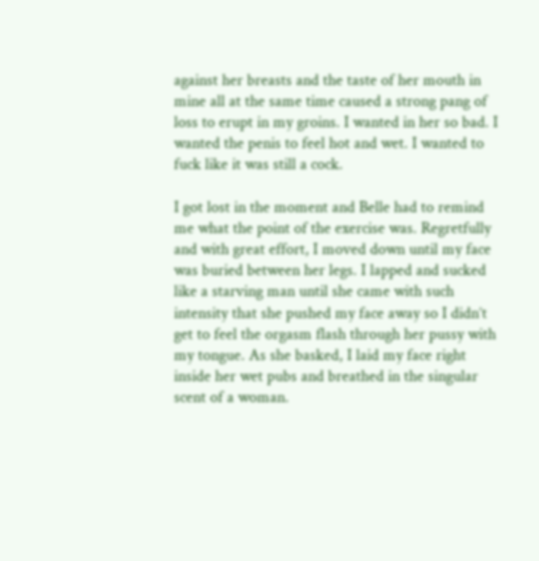against her breasts and the taste of her mouth in mine all at the same time caused a strong pang of loss to erupt in my groins. I wanted in her so bad. I wanted the penis to feel hot and wet. I wanted to fuck like it was still a cock.

I got lost in the moment and Belle had to remind me what the point of the exercise was. Regretfully and with great effort, I moved down until my face was buried between her legs. I lapped and sucked like a starving man until she came with such intensity that she pushed my face away so I didn’t get to feel the orgasm flash through her pussy with my tongue. As she basked, I laid my face right inside her wet pubs and breathed in the singular scent of a woman.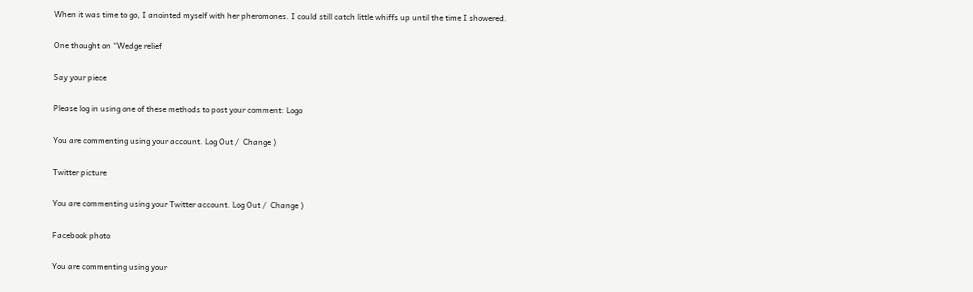When it was time to go, I anointed myself with her pheromones. I could still catch little whiffs up until the time I showered.

One thought on “Wedge relief

Say your piece

Please log in using one of these methods to post your comment: Logo

You are commenting using your account. Log Out /  Change )

Twitter picture

You are commenting using your Twitter account. Log Out /  Change )

Facebook photo

You are commenting using your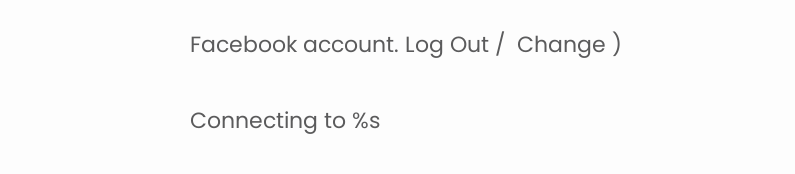Facebook account. Log Out /  Change )

Connecting to %s